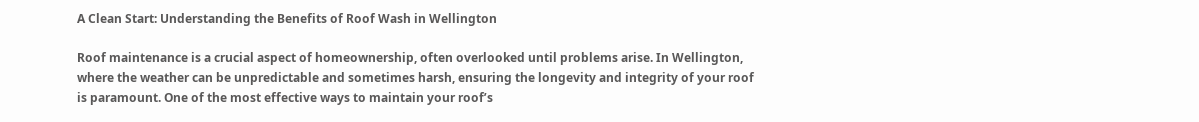A Clean Start: Understanding the Benefits of Roof Wash in Wellington

Roof maintenance is a crucial aspect of homeownership, often overlooked until problems arise. In Wellington, where the weather can be unpredictable and sometimes harsh, ensuring the longevity and integrity of your roof is paramount. One of the most effective ways to maintain your roof’s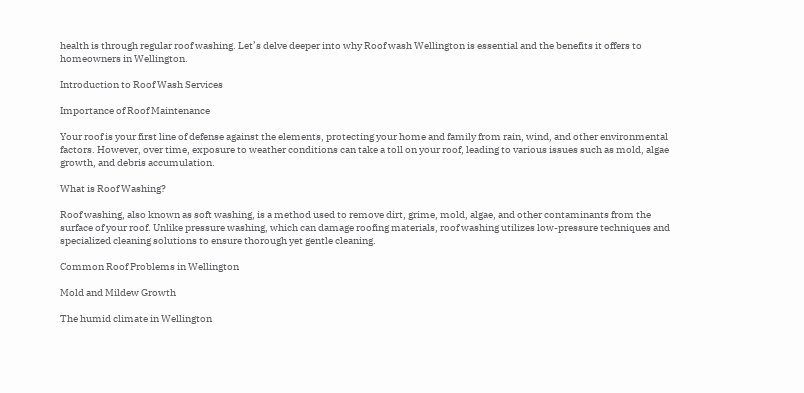health is through regular roof washing. Let’s delve deeper into why Roof wash Wellington is essential and the benefits it offers to homeowners in Wellington.

Introduction to Roof Wash Services

Importance of Roof Maintenance

Your roof is your first line of defense against the elements, protecting your home and family from rain, wind, and other environmental factors. However, over time, exposure to weather conditions can take a toll on your roof, leading to various issues such as mold, algae growth, and debris accumulation.

What is Roof Washing?

Roof washing, also known as soft washing, is a method used to remove dirt, grime, mold, algae, and other contaminants from the surface of your roof. Unlike pressure washing, which can damage roofing materials, roof washing utilizes low-pressure techniques and specialized cleaning solutions to ensure thorough yet gentle cleaning.

Common Roof Problems in Wellington

Mold and Mildew Growth

The humid climate in Wellington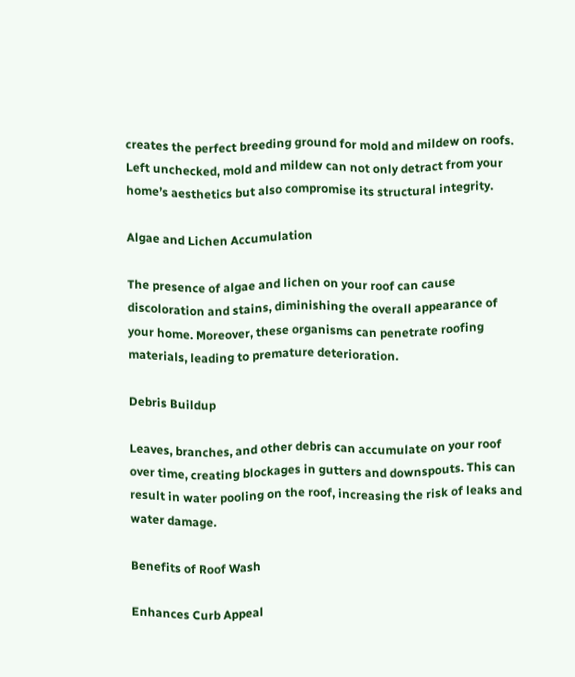creates the perfect breeding ground for mold and mildew on roofs. Left unchecked, mold and mildew can not only detract from your home’s aesthetics but also compromise its structural integrity.

Algae and Lichen Accumulation

The presence of algae and lichen on your roof can cause discoloration and stains, diminishing the overall appearance of your home. Moreover, these organisms can penetrate roofing materials, leading to premature deterioration.

Debris Buildup

Leaves, branches, and other debris can accumulate on your roof over time, creating blockages in gutters and downspouts. This can result in water pooling on the roof, increasing the risk of leaks and water damage.

Benefits of Roof Wash

Enhances Curb Appeal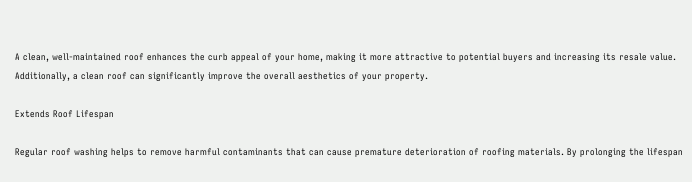A clean, well-maintained roof enhances the curb appeal of your home, making it more attractive to potential buyers and increasing its resale value. Additionally, a clean roof can significantly improve the overall aesthetics of your property.

Extends Roof Lifespan

Regular roof washing helps to remove harmful contaminants that can cause premature deterioration of roofing materials. By prolonging the lifespan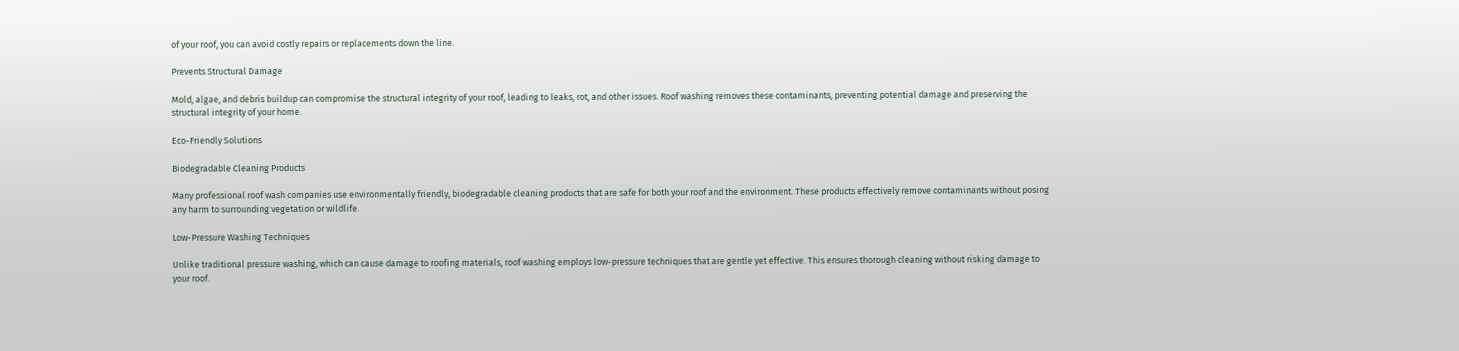of your roof, you can avoid costly repairs or replacements down the line.

Prevents Structural Damage

Mold, algae, and debris buildup can compromise the structural integrity of your roof, leading to leaks, rot, and other issues. Roof washing removes these contaminants, preventing potential damage and preserving the structural integrity of your home.

Eco-Friendly Solutions

Biodegradable Cleaning Products

Many professional roof wash companies use environmentally friendly, biodegradable cleaning products that are safe for both your roof and the environment. These products effectively remove contaminants without posing any harm to surrounding vegetation or wildlife.

Low-Pressure Washing Techniques

Unlike traditional pressure washing, which can cause damage to roofing materials, roof washing employs low-pressure techniques that are gentle yet effective. This ensures thorough cleaning without risking damage to your roof.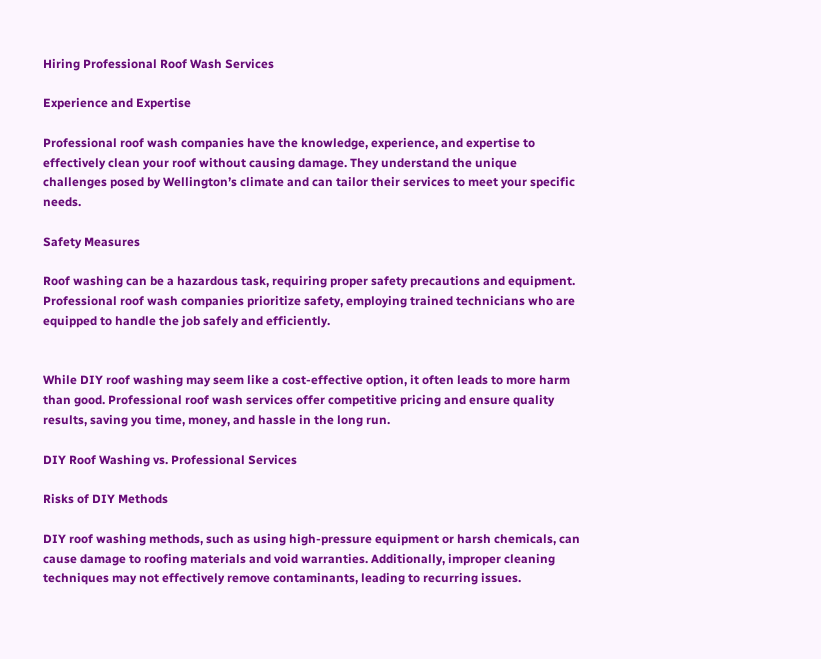Hiring Professional Roof Wash Services

Experience and Expertise

Professional roof wash companies have the knowledge, experience, and expertise to effectively clean your roof without causing damage. They understand the unique challenges posed by Wellington’s climate and can tailor their services to meet your specific needs.

Safety Measures

Roof washing can be a hazardous task, requiring proper safety precautions and equipment. Professional roof wash companies prioritize safety, employing trained technicians who are equipped to handle the job safely and efficiently.


While DIY roof washing may seem like a cost-effective option, it often leads to more harm than good. Professional roof wash services offer competitive pricing and ensure quality results, saving you time, money, and hassle in the long run.

DIY Roof Washing vs. Professional Services

Risks of DIY Methods

DIY roof washing methods, such as using high-pressure equipment or harsh chemicals, can cause damage to roofing materials and void warranties. Additionally, improper cleaning techniques may not effectively remove contaminants, leading to recurring issues.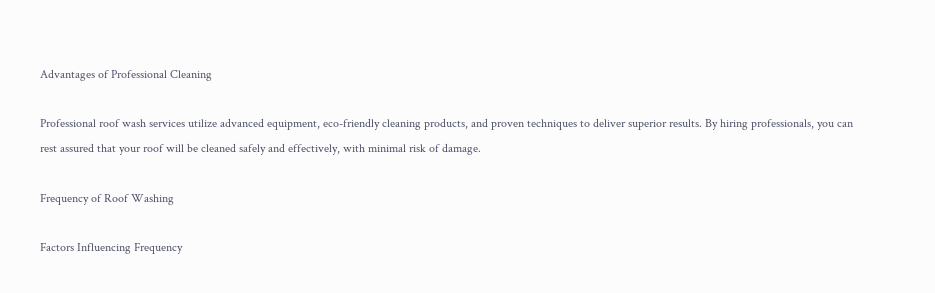Advantages of Professional Cleaning

Professional roof wash services utilize advanced equipment, eco-friendly cleaning products, and proven techniques to deliver superior results. By hiring professionals, you can rest assured that your roof will be cleaned safely and effectively, with minimal risk of damage.

Frequency of Roof Washing

Factors Influencing Frequency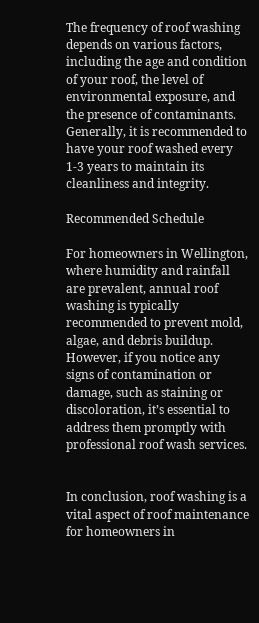The frequency of roof washing depends on various factors, including the age and condition of your roof, the level of environmental exposure, and the presence of contaminants. Generally, it is recommended to have your roof washed every 1-3 years to maintain its cleanliness and integrity.

Recommended Schedule

For homeowners in Wellington, where humidity and rainfall are prevalent, annual roof washing is typically recommended to prevent mold, algae, and debris buildup. However, if you notice any signs of contamination or damage, such as staining or discoloration, it’s essential to address them promptly with professional roof wash services.


In conclusion, roof washing is a vital aspect of roof maintenance for homeowners in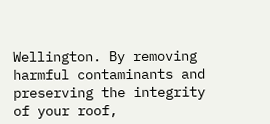Wellington. By removing harmful contaminants and preserving the integrity of your roof,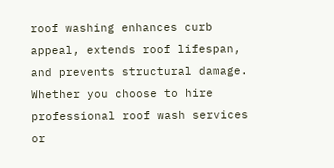roof washing enhances curb appeal, extends roof lifespan, and prevents structural damage. Whether you choose to hire professional roof wash services or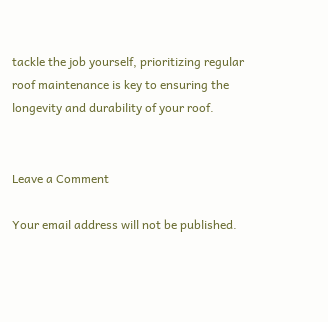tackle the job yourself, prioritizing regular roof maintenance is key to ensuring the longevity and durability of your roof.


Leave a Comment

Your email address will not be published.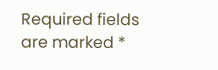Required fields are marked *